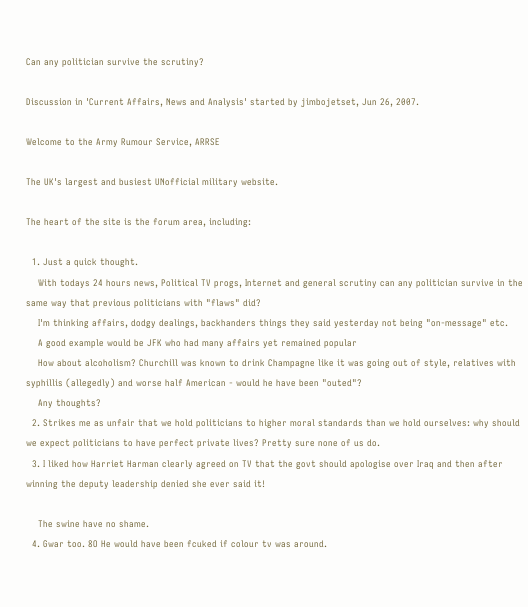Can any politician survive the scrutiny?

Discussion in 'Current Affairs, News and Analysis' started by jimbojetset, Jun 26, 2007.

Welcome to the Army Rumour Service, ARRSE

The UK's largest and busiest UNofficial military website.

The heart of the site is the forum area, including:

  1. Just a quick thought.
    With todays 24 hours news, Political TV progs, Internet and general scrutiny can any politician survive in the same way that previous politicians with "flaws" did?
    I'm thinking affairs, dodgy dealings, backhanders things they said yesterday not being "on-message" etc.
    A good example would be JFK who had many affairs yet remained popular
    How about alcoholism? Churchill was known to drink Champagne like it was going out of style, relatives with syphillis (allegedly) and worse half American - would he have been "outed"?
    Any thoughts?
  2. Strikes me as unfair that we hold politicians to higher moral standards than we hold ourselves: why should we expect politicians to have perfect private lives? Pretty sure none of us do.
  3. I liked how Harriet Harman clearly agreed on TV that the govt should apologise over Iraq and then after winning the deputy leadership denied she ever said it!

    The swine have no shame.
  4. Gwar too. 8O He would have been fcuked if colour tv was around.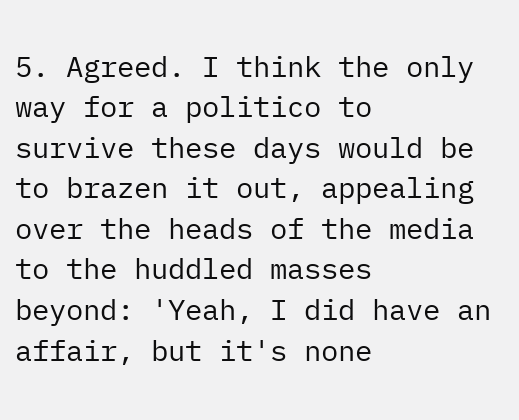5. Agreed. I think the only way for a politico to survive these days would be to brazen it out, appealing over the heads of the media to the huddled masses beyond: 'Yeah, I did have an affair, but it's none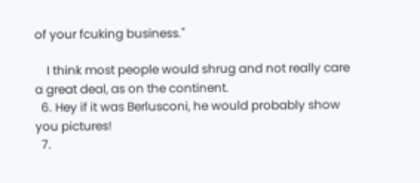of your fcuking business."

    I think most people would shrug and not really care a great deal, as on the continent.
  6. Hey if it was Berlusconi, he would probably show you pictures!
  7.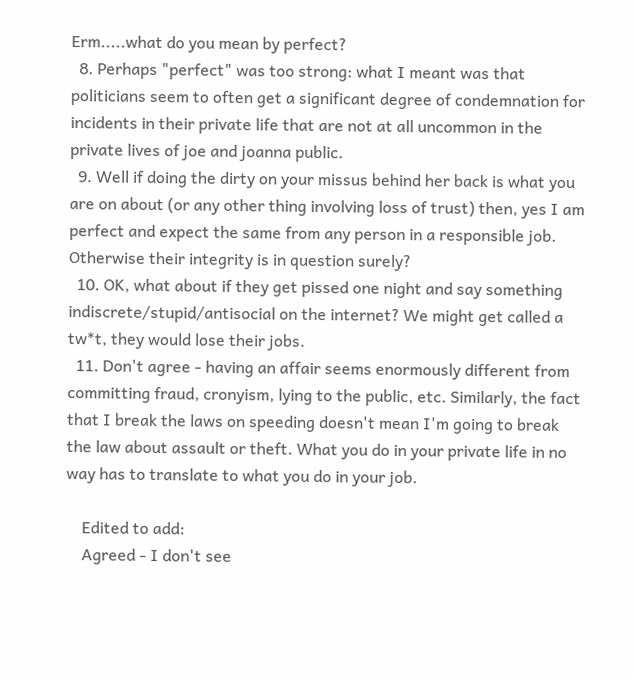Erm.....what do you mean by perfect?
  8. Perhaps "perfect" was too strong: what I meant was that politicians seem to often get a significant degree of condemnation for incidents in their private life that are not at all uncommon in the private lives of joe and joanna public.
  9. Well if doing the dirty on your missus behind her back is what you are on about (or any other thing involving loss of trust) then, yes I am perfect and expect the same from any person in a responsible job. Otherwise their integrity is in question surely?
  10. OK, what about if they get pissed one night and say something indiscrete/stupid/antisocial on the internet? We might get called a tw*t, they would lose their jobs.
  11. Don't agree - having an affair seems enormously different from committing fraud, cronyism, lying to the public, etc. Similarly, the fact that I break the laws on speeding doesn't mean I'm going to break the law about assault or theft. What you do in your private life in no way has to translate to what you do in your job.

    Edited to add:
    Agreed - I don't see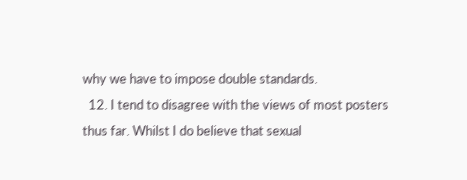why we have to impose double standards.
  12. I tend to disagree with the views of most posters thus far. Whilst I do believe that sexual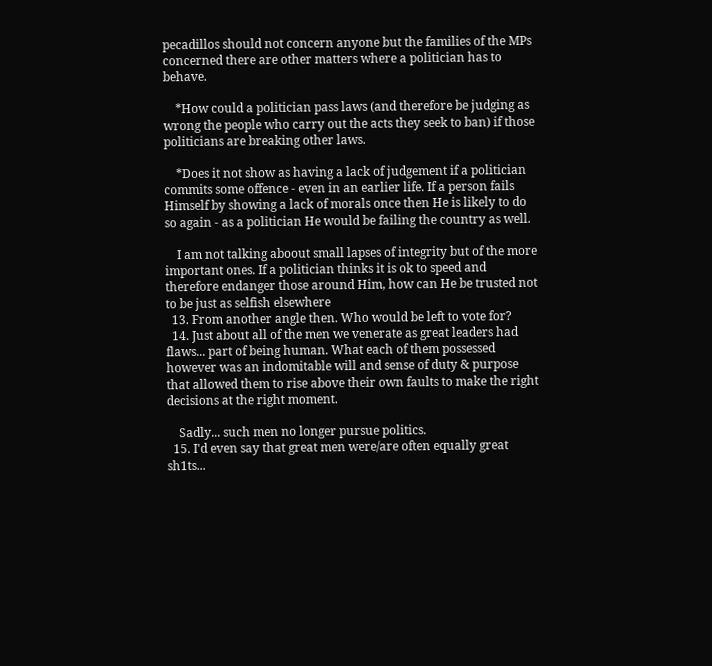pecadillos should not concern anyone but the families of the MPs concerned there are other matters where a politician has to behave.

    *How could a politician pass laws (and therefore be judging as wrong the people who carry out the acts they seek to ban) if those politicians are breaking other laws.

    *Does it not show as having a lack of judgement if a politician commits some offence - even in an earlier life. If a person fails Himself by showing a lack of morals once then He is likely to do so again - as a politician He would be failing the country as well.

    I am not talking aboout small lapses of integrity but of the more important ones. If a politician thinks it is ok to speed and therefore endanger those around Him, how can He be trusted not to be just as selfish elsewhere
  13. From another angle then. Who would be left to vote for?
  14. Just about all of the men we venerate as great leaders had flaws... part of being human. What each of them possessed however was an indomitable will and sense of duty & purpose that allowed them to rise above their own faults to make the right decisions at the right moment.

    Sadly... such men no longer pursue politics.
  15. I'd even say that great men were/are often equally great sh1ts...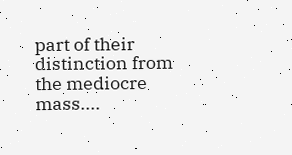part of their distinction from the mediocre mass....